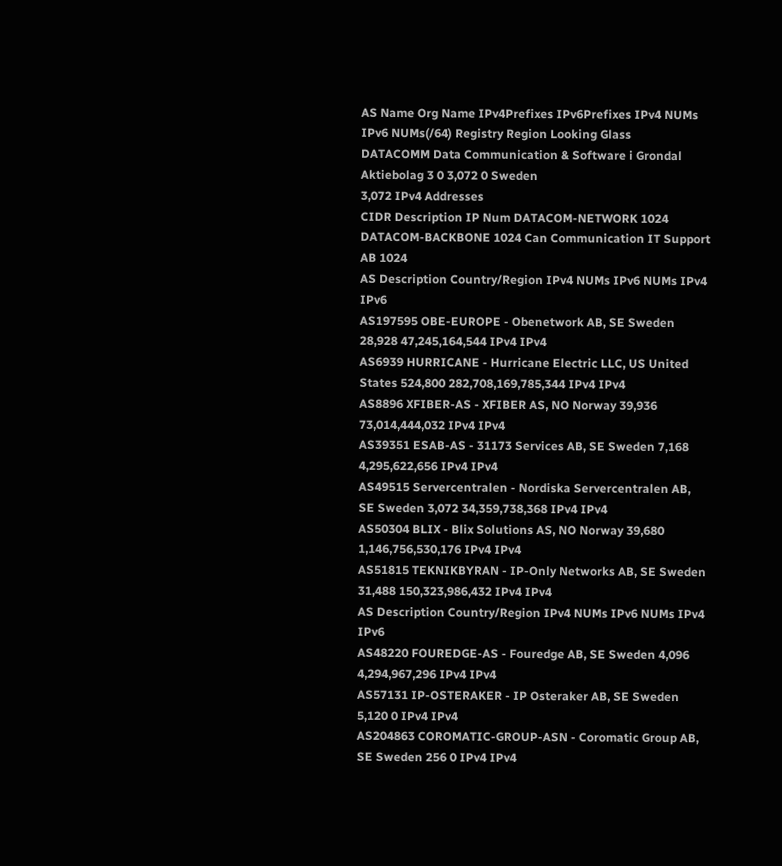AS Name Org Name IPv4Prefixes IPv6Prefixes IPv4 NUMs IPv6 NUMs(/64) Registry Region Looking Glass
DATACOMM Data Communication & Software i Grondal Aktiebolag 3 0 3,072 0 Sweden
3,072 IPv4 Addresses
CIDR Description IP Num DATACOM-NETWORK 1024 DATACOM-BACKBONE 1024 Can Communication IT Support AB 1024
AS Description Country/Region IPv4 NUMs IPv6 NUMs IPv4 IPv6
AS197595 OBE-EUROPE - Obenetwork AB, SE Sweden 28,928 47,245,164,544 IPv4 IPv4
AS6939 HURRICANE - Hurricane Electric LLC, US United States 524,800 282,708,169,785,344 IPv4 IPv4
AS8896 XFIBER-AS - XFIBER AS, NO Norway 39,936 73,014,444,032 IPv4 IPv4
AS39351 ESAB-AS - 31173 Services AB, SE Sweden 7,168 4,295,622,656 IPv4 IPv4
AS49515 Servercentralen - Nordiska Servercentralen AB, SE Sweden 3,072 34,359,738,368 IPv4 IPv4
AS50304 BLIX - Blix Solutions AS, NO Norway 39,680 1,146,756,530,176 IPv4 IPv4
AS51815 TEKNIKBYRAN - IP-Only Networks AB, SE Sweden 31,488 150,323,986,432 IPv4 IPv4
AS Description Country/Region IPv4 NUMs IPv6 NUMs IPv4 IPv6
AS48220 FOUREDGE-AS - Fouredge AB, SE Sweden 4,096 4,294,967,296 IPv4 IPv4
AS57131 IP-OSTERAKER - IP Osteraker AB, SE Sweden 5,120 0 IPv4 IPv4
AS204863 COROMATIC-GROUP-ASN - Coromatic Group AB, SE Sweden 256 0 IPv4 IPv4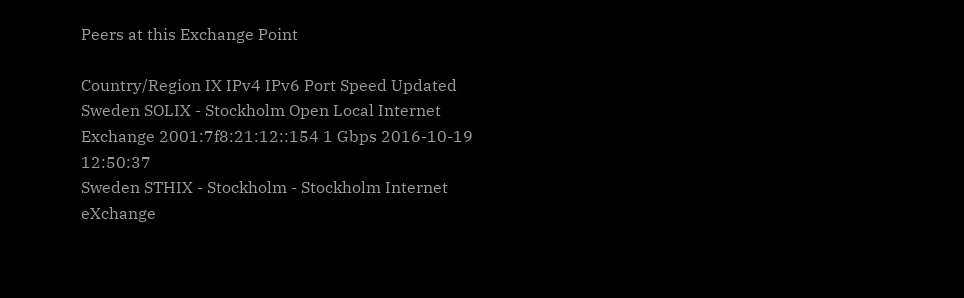Peers at this Exchange Point

Country/Region IX IPv4 IPv6 Port Speed Updated
Sweden SOLIX - Stockholm Open Local Internet Exchange 2001:7f8:21:12::154 1 Gbps 2016-10-19 12:50:37
Sweden STHIX - Stockholm - Stockholm Internet eXchange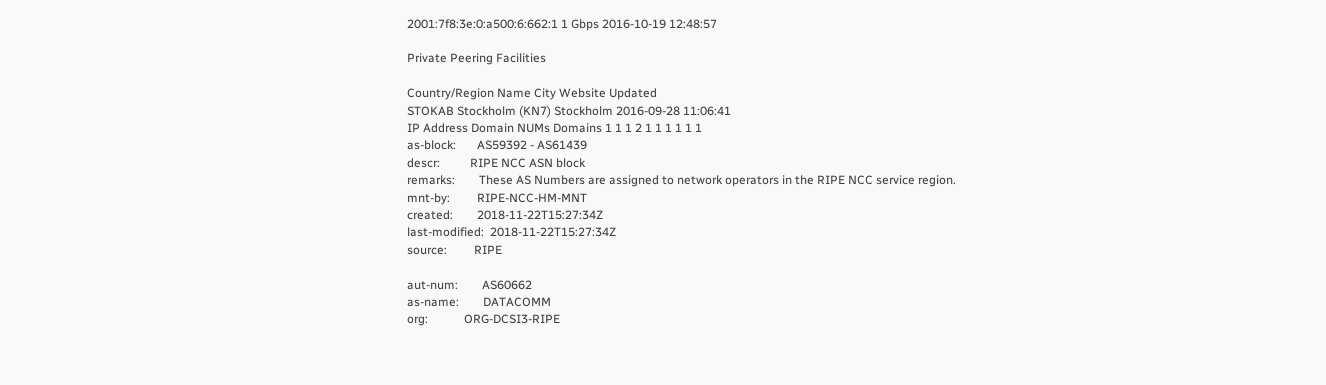2001:7f8:3e:0:a500:6:662:1 1 Gbps 2016-10-19 12:48:57

Private Peering Facilities

Country/Region Name City Website Updated
STOKAB Stockholm (KN7) Stockholm 2016-09-28 11:06:41
IP Address Domain NUMs Domains 1 1 1 2 1 1 1 1 1 1
as-block:       AS59392 - AS61439
descr:          RIPE NCC ASN block
remarks:        These AS Numbers are assigned to network operators in the RIPE NCC service region.
mnt-by:         RIPE-NCC-HM-MNT
created:        2018-11-22T15:27:34Z
last-modified:  2018-11-22T15:27:34Z
source:         RIPE

aut-num:        AS60662
as-name:        DATACOMM
org:            ORG-DCSI3-RIPE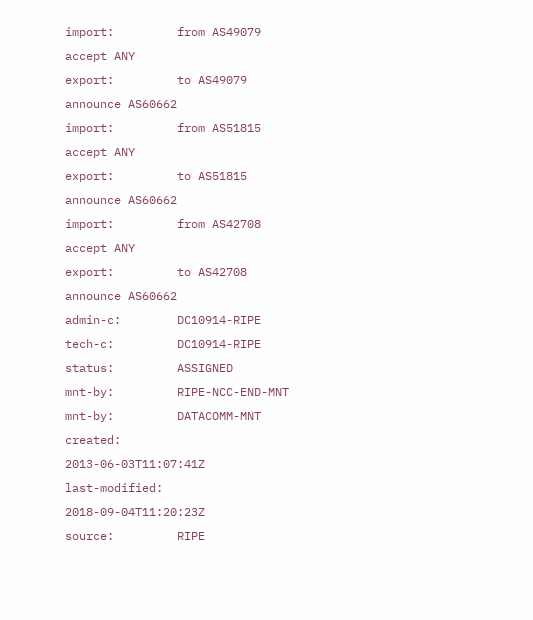import:         from AS49079 accept ANY
export:         to AS49079 announce AS60662
import:         from AS51815 accept ANY
export:         to AS51815 announce AS60662
import:         from AS42708 accept ANY
export:         to AS42708 announce AS60662
admin-c:        DC10914-RIPE
tech-c:         DC10914-RIPE
status:         ASSIGNED
mnt-by:         RIPE-NCC-END-MNT
mnt-by:         DATACOMM-MNT
created:        2013-06-03T11:07:41Z
last-modified:  2018-09-04T11:20:23Z
source:         RIPE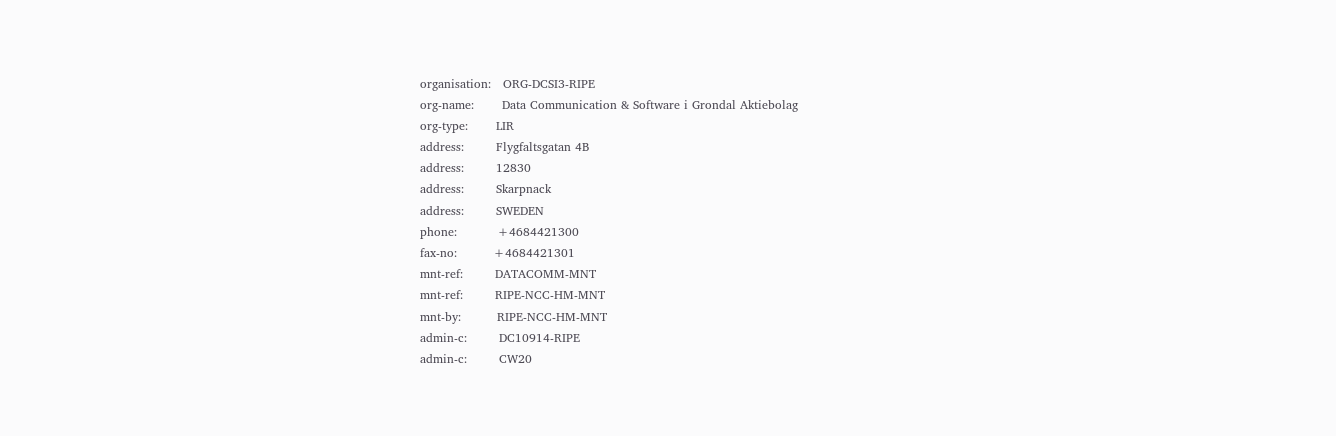organisation:   ORG-DCSI3-RIPE
org-name:       Data Communication & Software i Grondal Aktiebolag
org-type:       LIR
address:        Flygfaltsgatan 4B
address:        12830
address:        Skarpnack
address:        SWEDEN
phone:          +4684421300
fax-no:         +4684421301
mnt-ref:        DATACOMM-MNT
mnt-ref:        RIPE-NCC-HM-MNT
mnt-by:         RIPE-NCC-HM-MNT
admin-c:        DC10914-RIPE
admin-c:        CW20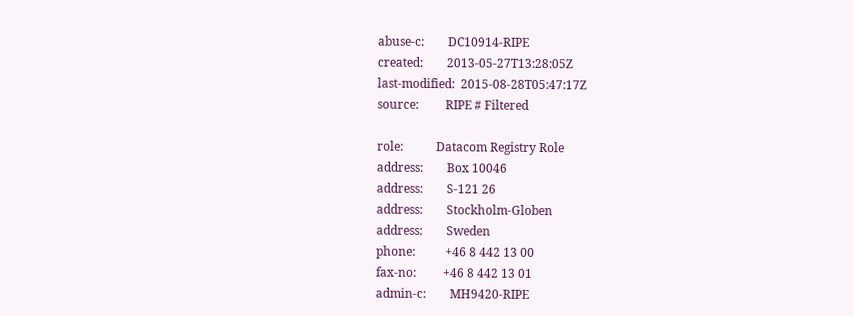abuse-c:        DC10914-RIPE
created:        2013-05-27T13:28:05Z
last-modified:  2015-08-28T05:47:17Z
source:         RIPE # Filtered

role:           Datacom Registry Role
address:        Box 10046
address:        S-121 26
address:        Stockholm-Globen
address:        Sweden
phone:          +46 8 442 13 00
fax-no:         +46 8 442 13 01
admin-c:        MH9420-RIPE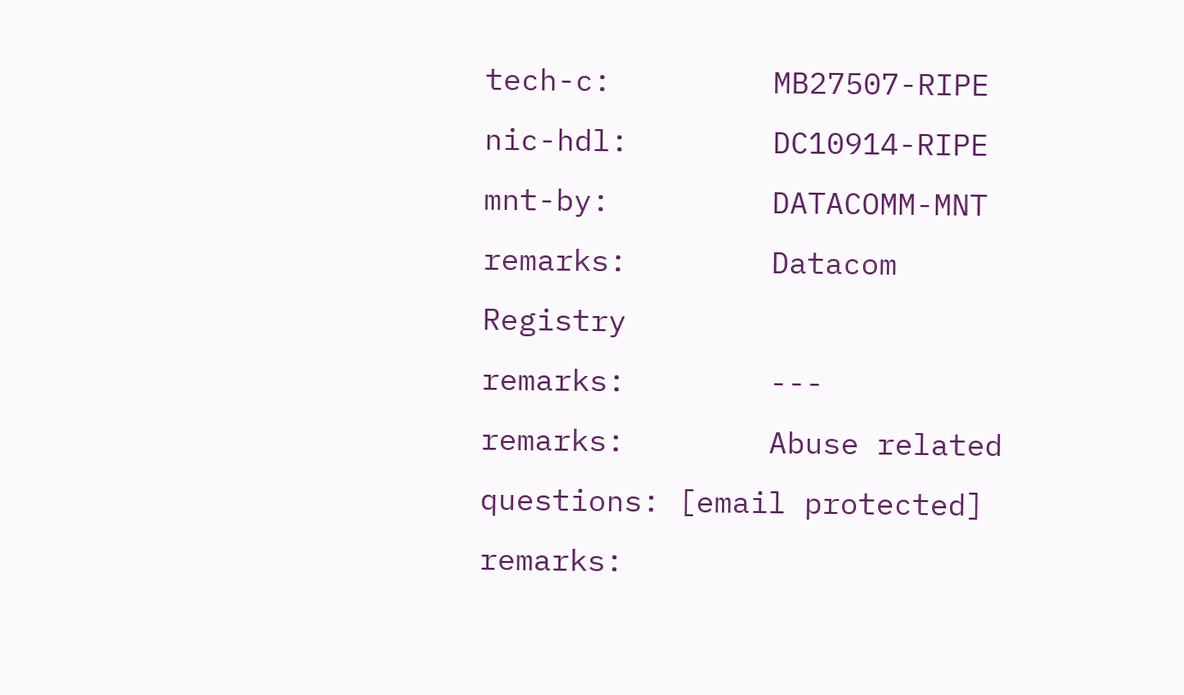tech-c:         MB27507-RIPE
nic-hdl:        DC10914-RIPE
mnt-by:         DATACOMM-MNT
remarks:        Datacom Registry
remarks:        ---
remarks:        Abuse related questions: [email protected]
remarks: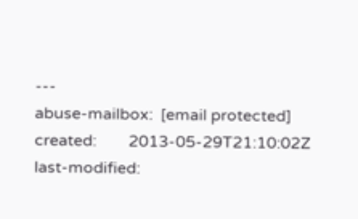---
abuse-mailbox:  [email protected]
created:        2013-05-29T21:10:02Z
last-modified: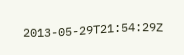2013-05-29T21:54:29Z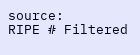source:         RIPE # Filtered